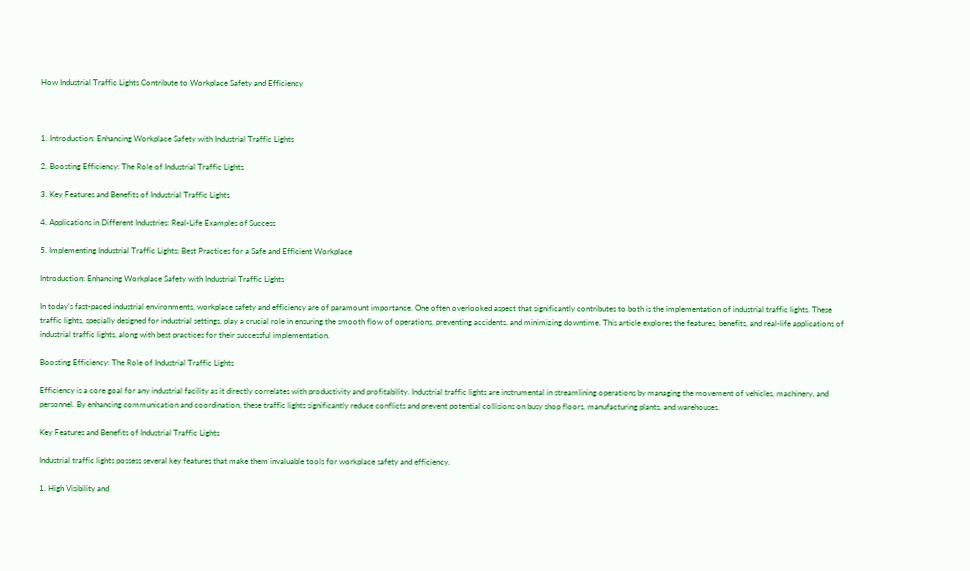How Industrial Traffic Lights Contribute to Workplace Safety and Efficiency



1. Introduction: Enhancing Workplace Safety with Industrial Traffic Lights

2. Boosting Efficiency: The Role of Industrial Traffic Lights

3. Key Features and Benefits of Industrial Traffic Lights

4. Applications in Different Industries: Real-Life Examples of Success

5. Implementing Industrial Traffic Lights: Best Practices for a Safe and Efficient Workplace

Introduction: Enhancing Workplace Safety with Industrial Traffic Lights

In today's fast-paced industrial environments, workplace safety and efficiency are of paramount importance. One often overlooked aspect that significantly contributes to both is the implementation of industrial traffic lights. These traffic lights, specially designed for industrial settings, play a crucial role in ensuring the smooth flow of operations, preventing accidents, and minimizing downtime. This article explores the features, benefits, and real-life applications of industrial traffic lights, along with best practices for their successful implementation.

Boosting Efficiency: The Role of Industrial Traffic Lights

Efficiency is a core goal for any industrial facility as it directly correlates with productivity and profitability. Industrial traffic lights are instrumental in streamlining operations by managing the movement of vehicles, machinery, and personnel. By enhancing communication and coordination, these traffic lights significantly reduce conflicts and prevent potential collisions on busy shop floors, manufacturing plants, and warehouses.

Key Features and Benefits of Industrial Traffic Lights

Industrial traffic lights possess several key features that make them invaluable tools for workplace safety and efficiency.

1. High Visibility and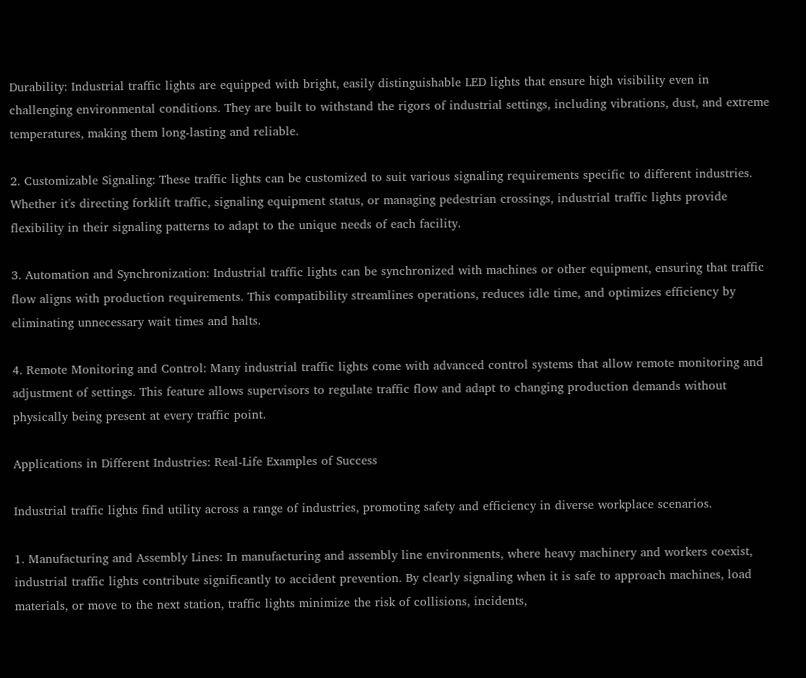Durability: Industrial traffic lights are equipped with bright, easily distinguishable LED lights that ensure high visibility even in challenging environmental conditions. They are built to withstand the rigors of industrial settings, including vibrations, dust, and extreme temperatures, making them long-lasting and reliable.

2. Customizable Signaling: These traffic lights can be customized to suit various signaling requirements specific to different industries. Whether it's directing forklift traffic, signaling equipment status, or managing pedestrian crossings, industrial traffic lights provide flexibility in their signaling patterns to adapt to the unique needs of each facility.

3. Automation and Synchronization: Industrial traffic lights can be synchronized with machines or other equipment, ensuring that traffic flow aligns with production requirements. This compatibility streamlines operations, reduces idle time, and optimizes efficiency by eliminating unnecessary wait times and halts.

4. Remote Monitoring and Control: Many industrial traffic lights come with advanced control systems that allow remote monitoring and adjustment of settings. This feature allows supervisors to regulate traffic flow and adapt to changing production demands without physically being present at every traffic point.

Applications in Different Industries: Real-Life Examples of Success

Industrial traffic lights find utility across a range of industries, promoting safety and efficiency in diverse workplace scenarios.

1. Manufacturing and Assembly Lines: In manufacturing and assembly line environments, where heavy machinery and workers coexist, industrial traffic lights contribute significantly to accident prevention. By clearly signaling when it is safe to approach machines, load materials, or move to the next station, traffic lights minimize the risk of collisions, incidents,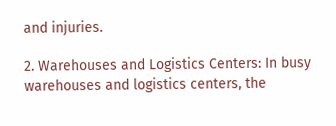and injuries.

2. Warehouses and Logistics Centers: In busy warehouses and logistics centers, the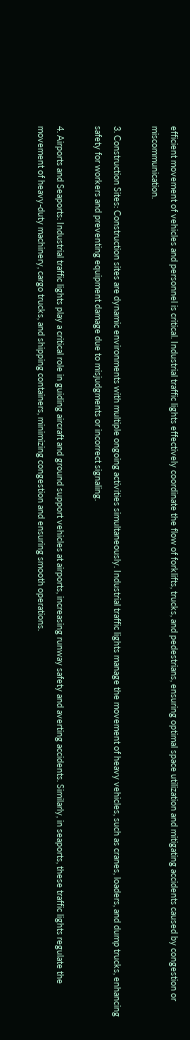efficient movement of vehicles and personnel is critical. Industrial traffic lights effectively coordinate the flow of forklifts, trucks, and pedestrians, ensuring optimal space utilization and mitigating accidents caused by congestion or miscommunication.

3. Construction Sites: Construction sites are dynamic environments with multiple ongoing activities simultaneously. Industrial traffic lights manage the movement of heavy vehicles, such as cranes, loaders, and dump trucks, enhancing safety for workers and preventing equipment damage due to misjudgments or incorrect signaling.

4. Airports and Seaports: Industrial traffic lights play a critical role in guiding aircraft and ground support vehicles at airports, increasing runway safety and averting accidents. Similarly, in seaports, these traffic lights regulate the movement of heavy-duty machinery, cargo trucks, and shipping containers, minimizing congestion and ensuring smooth operations.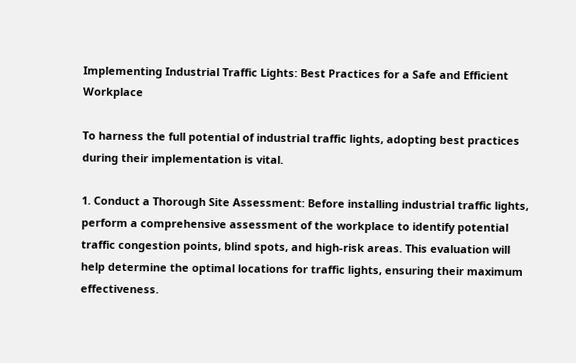Implementing Industrial Traffic Lights: Best Practices for a Safe and Efficient Workplace

To harness the full potential of industrial traffic lights, adopting best practices during their implementation is vital.

1. Conduct a Thorough Site Assessment: Before installing industrial traffic lights, perform a comprehensive assessment of the workplace to identify potential traffic congestion points, blind spots, and high-risk areas. This evaluation will help determine the optimal locations for traffic lights, ensuring their maximum effectiveness.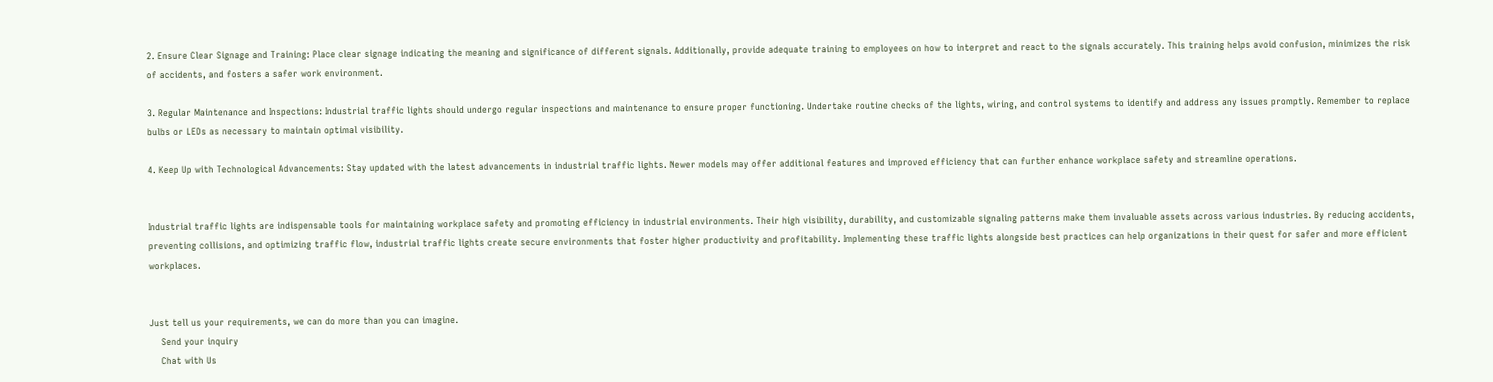2. Ensure Clear Signage and Training: Place clear signage indicating the meaning and significance of different signals. Additionally, provide adequate training to employees on how to interpret and react to the signals accurately. This training helps avoid confusion, minimizes the risk of accidents, and fosters a safer work environment.

3. Regular Maintenance and Inspections: Industrial traffic lights should undergo regular inspections and maintenance to ensure proper functioning. Undertake routine checks of the lights, wiring, and control systems to identify and address any issues promptly. Remember to replace bulbs or LEDs as necessary to maintain optimal visibility.

4. Keep Up with Technological Advancements: Stay updated with the latest advancements in industrial traffic lights. Newer models may offer additional features and improved efficiency that can further enhance workplace safety and streamline operations.


Industrial traffic lights are indispensable tools for maintaining workplace safety and promoting efficiency in industrial environments. Their high visibility, durability, and customizable signaling patterns make them invaluable assets across various industries. By reducing accidents, preventing collisions, and optimizing traffic flow, industrial traffic lights create secure environments that foster higher productivity and profitability. Implementing these traffic lights alongside best practices can help organizations in their quest for safer and more efficient workplaces.


Just tell us your requirements, we can do more than you can imagine.
    Send your inquiry
    Chat with Us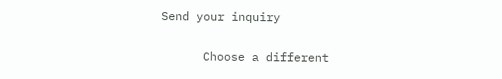Send your inquiry

      Choose a different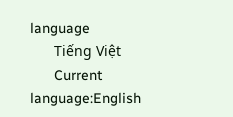language
      Tiếng Việt
      Current language:English